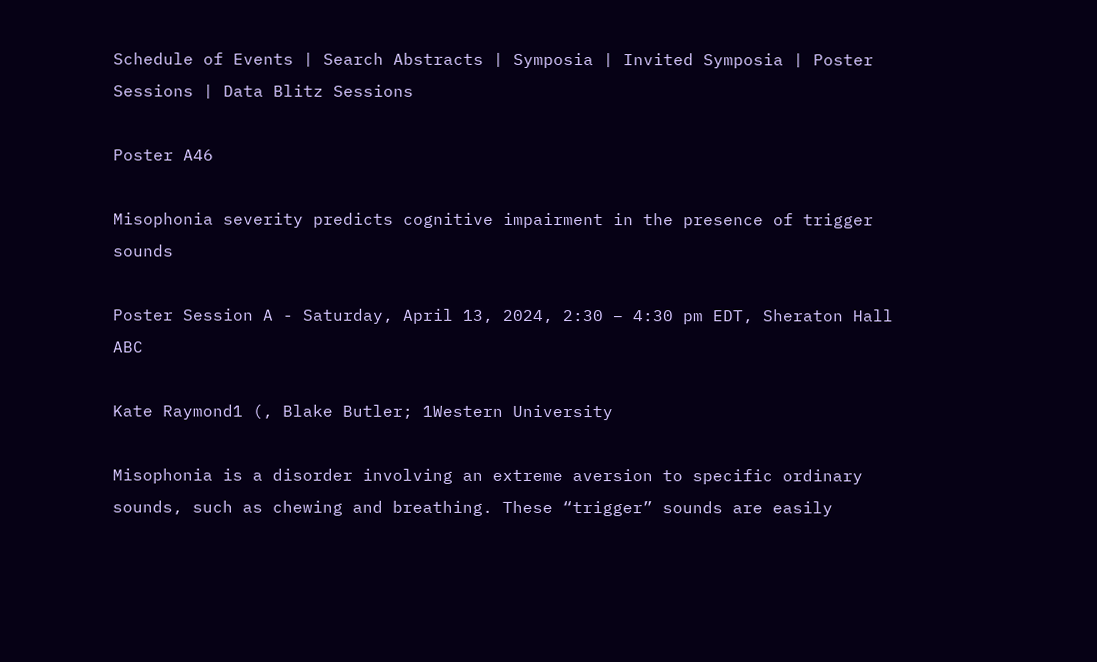Schedule of Events | Search Abstracts | Symposia | Invited Symposia | Poster Sessions | Data Blitz Sessions

Poster A46

Misophonia severity predicts cognitive impairment in the presence of trigger sounds

Poster Session A - Saturday, April 13, 2024, 2:30 – 4:30 pm EDT, Sheraton Hall ABC

Kate Raymond1 (, Blake Butler; 1Western University

Misophonia is a disorder involving an extreme aversion to specific ordinary sounds, such as chewing and breathing. These “trigger” sounds are easily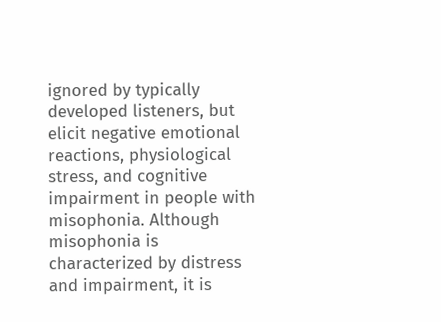ignored by typically developed listeners, but elicit negative emotional reactions, physiological stress, and cognitive impairment in people with misophonia. Although misophonia is characterized by distress and impairment, it is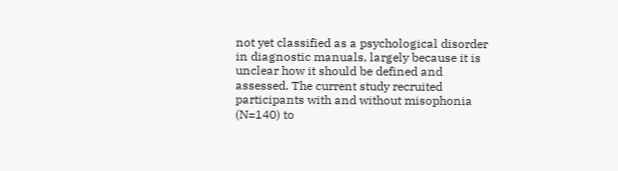not yet classified as a psychological disorder in diagnostic manuals, largely because it is unclear how it should be defined and assessed. The current study recruited participants with and without misophonia (N=140) to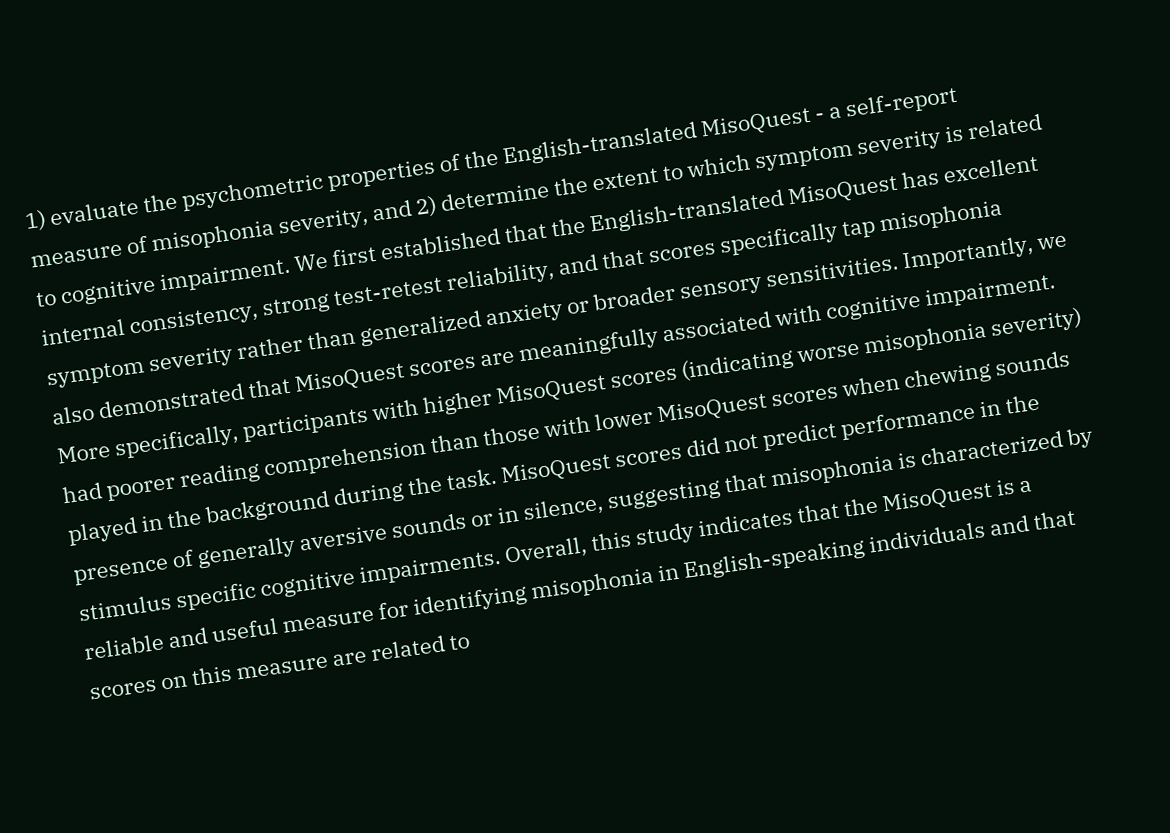1) evaluate the psychometric properties of the English-translated MisoQuest - a self-report measure of misophonia severity, and 2) determine the extent to which symptom severity is related to cognitive impairment. We first established that the English-translated MisoQuest has excellent internal consistency, strong test-retest reliability, and that scores specifically tap misophonia symptom severity rather than generalized anxiety or broader sensory sensitivities. Importantly, we also demonstrated that MisoQuest scores are meaningfully associated with cognitive impairment. More specifically, participants with higher MisoQuest scores (indicating worse misophonia severity) had poorer reading comprehension than those with lower MisoQuest scores when chewing sounds played in the background during the task. MisoQuest scores did not predict performance in the presence of generally aversive sounds or in silence, suggesting that misophonia is characterized by stimulus specific cognitive impairments. Overall, this study indicates that the MisoQuest is a reliable and useful measure for identifying misophonia in English-speaking individuals and that scores on this measure are related to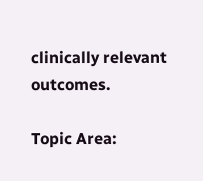clinically relevant outcomes.

Topic Area: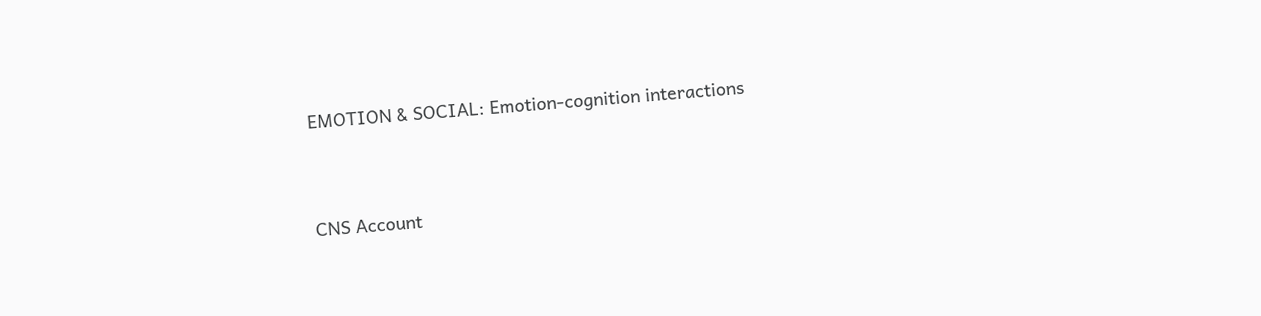EMOTION & SOCIAL: Emotion-cognition interactions


CNS Account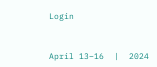Login


April 13–16  |  2024